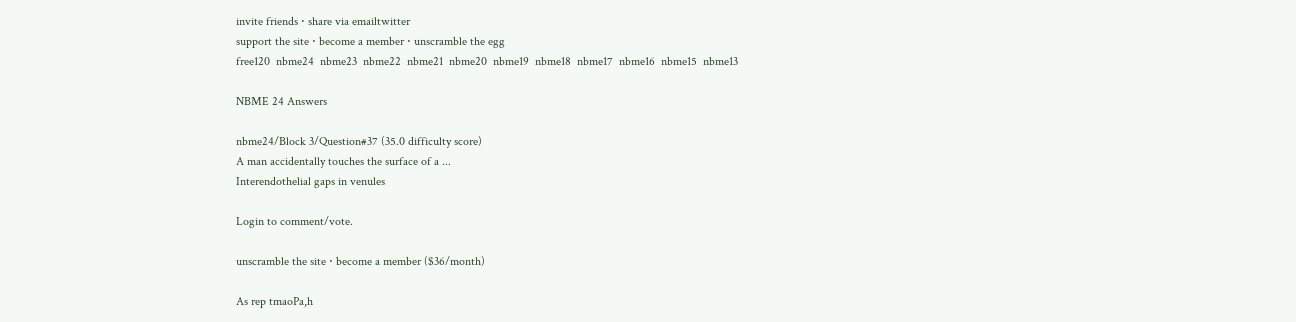invite friends ⋅ share via emailtwitter
support the site ⋅ become a member ⋅ unscramble the egg
free120  nbme24  nbme23  nbme22  nbme21  nbme20  nbme19  nbme18  nbme17  nbme16  nbme15  nbme13

NBME 24 Answers

nbme24/Block 3/Question#37 (35.0 difficulty score)
A man accidentally touches the surface of a ...
Interendothelial gaps in venules

Login to comment/vote.

unscramble the site ⋅ become a member ($36/month)

As rep tmaoPa,h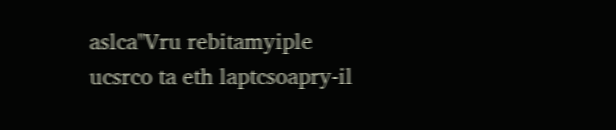aslca"Vru rebitamyiple ucsrco ta eth laptcsoapry-il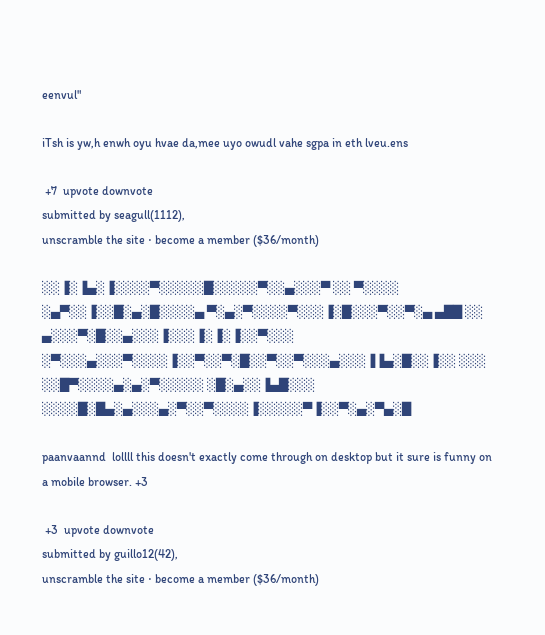eenvul"

iTsh is yw,h enwh oyu hvae da,mee uyo owudl vahe sgpa in eth lveu.ens

 +7  upvote downvote
submitted by seagull(1112),
unscramble the site ⋅ become a member ($36/month)

░░▐░▐▄░▐░░░░▀░░░░░█░░░░░▀░░▄░░░▀ ░░ ▀░░░░ ░▄▀░░▐░░█░▄░█░░░░▄ ▀░▄░▀░░░░▀░░░▐░█░░░▀░░▀░▄ ▄██ ░░ ▄░░░▀░█░░▄░░░▐░░░▐░▐░▐░░▀░░░ ░▀░░░▄░░░▀░░░░▐░░▀░░▀░█░░▀░░▀░░░▄░░░▐▐▄░█░░▐░░ ░░░ ░░█▀░░░░▄░▄░▀░░░░░ ░█░▄░░▐▄█░░░ ░░░░█░█▄░▄░░░▄░▀░░▀░░░░▐░░░░░▀▐░░▀░▄░▀▄░█

paanvaannd  lollll this doesn't exactly come through on desktop but it sure is funny on a mobile browser. +3

 +3  upvote downvote
submitted by guillo12(42),
unscramble the site ⋅ become a member ($36/month)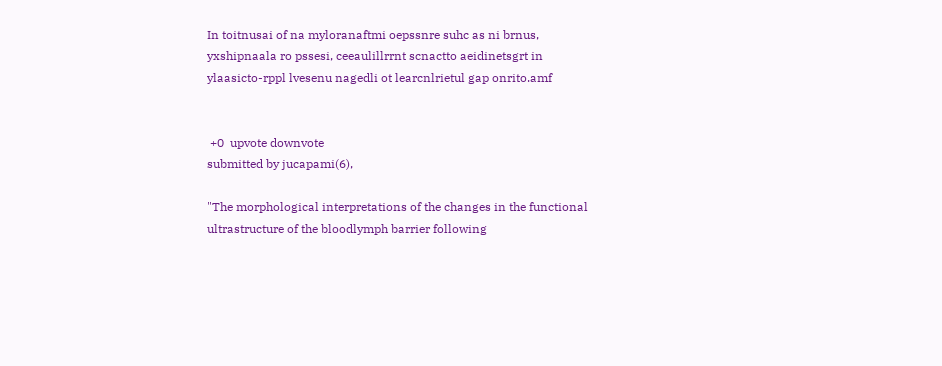In toitnusai of na myloranaftmi oepssnre suhc as ni brnus, yxshipnaala ro pssesi, ceeaulillrrnt scnactto aeidinetsgrt in ylaasicto-rppl lvesenu nagedli ot learcnlrietul gap onrito.amf


 +0  upvote downvote
submitted by jucapami(6),

"The morphological interpretations of the changes in the functional ultrastructure of the bloodlymph barrier following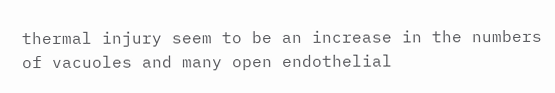thermal injury seem to be an increase in the numbers of vacuoles and many open endothelial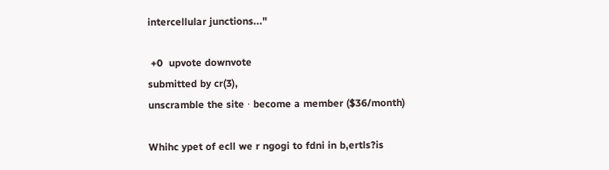intercellular junctions..."

 +0  upvote downvote
submitted by cr(3),
unscramble the site ⋅ become a member ($36/month)

Whihc ypet of ecll we r ngogi to fdni in b,ertls?is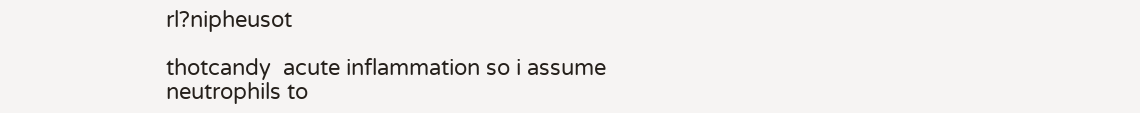rl?nipheusot

thotcandy  acute inflammation so i assume neutrophils to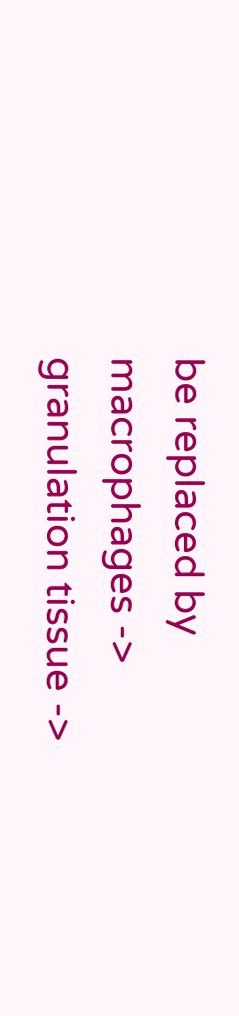be replaced by macrophages -> granulation tissue ->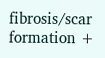fibrosis/scar formation +